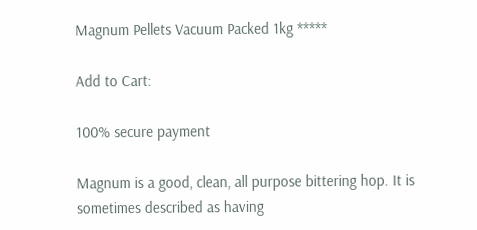Magnum Pellets Vacuum Packed 1kg *****

Add to Cart:

100% secure payment

Magnum is a good, clean, all purpose bittering hop. It is sometimes described as having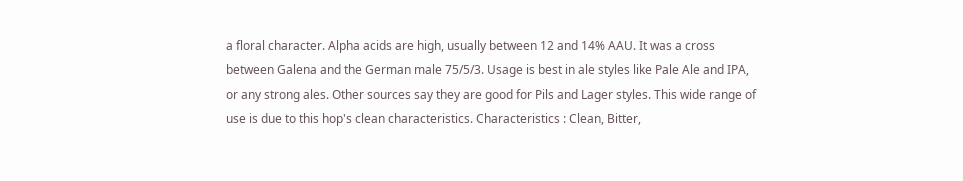a floral character. Alpha acids are high, usually between 12 and 14% AAU. It was a cross between Galena and the German male 75/5/3. Usage is best in ale styles like Pale Ale and IPA, or any strong ales. Other sources say they are good for Pils and Lager styles. This wide range of use is due to this hop's clean characteristics. Characteristics : Clean, Bitter,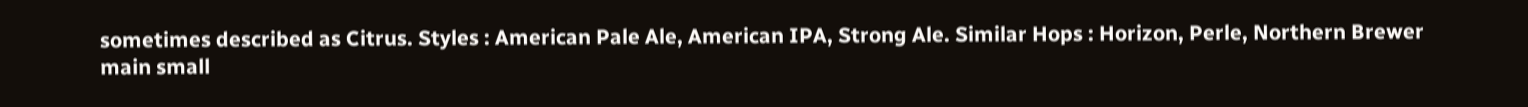sometimes described as Citrus. Styles : American Pale Ale, American IPA, Strong Ale. Similar Hops : Horizon, Perle, Northern Brewer
main small